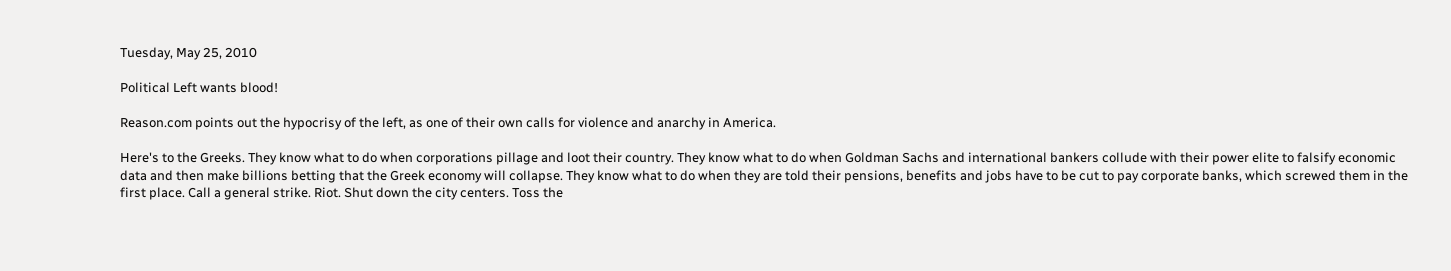Tuesday, May 25, 2010

Political Left wants blood!

Reason.com points out the hypocrisy of the left, as one of their own calls for violence and anarchy in America.

Here's to the Greeks. They know what to do when corporations pillage and loot their country. They know what to do when Goldman Sachs and international bankers collude with their power elite to falsify economic data and then make billions betting that the Greek economy will collapse. They know what to do when they are told their pensions, benefits and jobs have to be cut to pay corporate banks, which screwed them in the first place. Call a general strike. Riot. Shut down the city centers. Toss the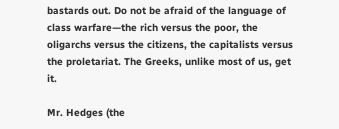bastards out. Do not be afraid of the language of class warfare—the rich versus the poor, the oligarchs versus the citizens, the capitalists versus the proletariat. The Greeks, unlike most of us, get it.

Mr. Hedges (the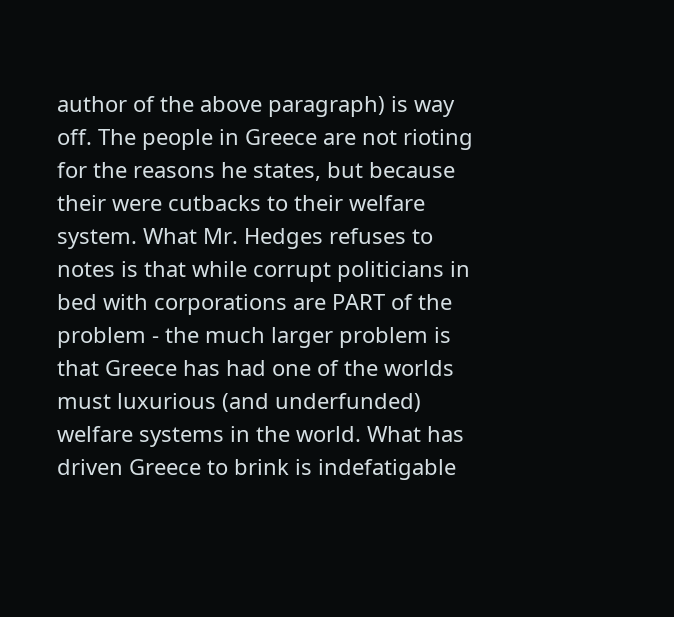author of the above paragraph) is way off. The people in Greece are not rioting for the reasons he states, but because their were cutbacks to their welfare system. What Mr. Hedges refuses to notes is that while corrupt politicians in bed with corporations are PART of the problem - the much larger problem is that Greece has had one of the worlds must luxurious (and underfunded) welfare systems in the world. What has driven Greece to brink is indefatigable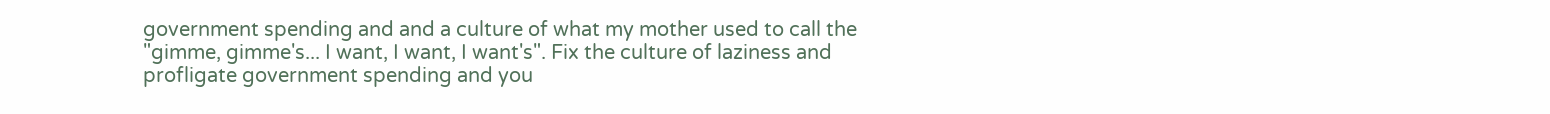government spending and and a culture of what my mother used to call the "gimme, gimme's... I want, I want, I want's". Fix the culture of laziness and profligate government spending and you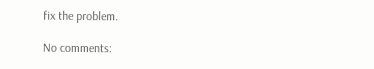fix the problem.

No comments: